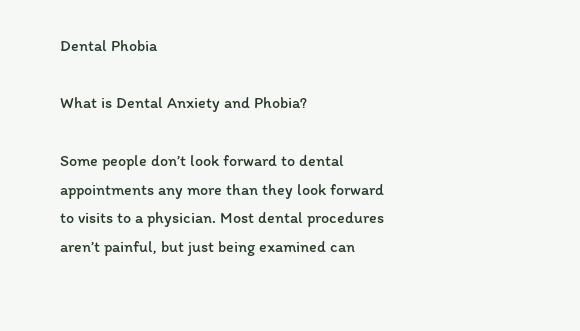Dental Phobia

What is Dental Anxiety and Phobia?

Some people don’t look forward to dental appointments any more than they look forward to visits to a physician. Most dental procedures aren’t painful, but just being examined can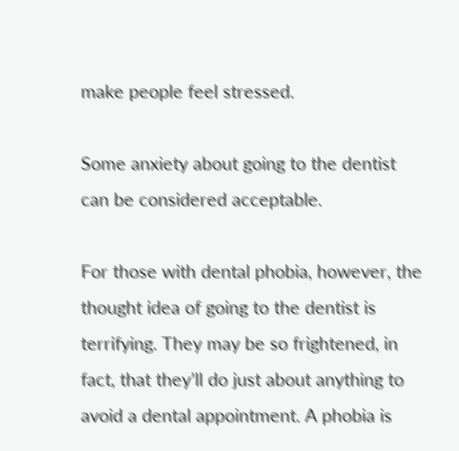make people feel stressed.

Some anxiety about going to the dentist can be considered acceptable.

For those with dental phobia, however, the thought idea of going to the dentist is terrifying. They may be so frightened, in fact, that they’ll do just about anything to avoid a dental appointment. A phobia is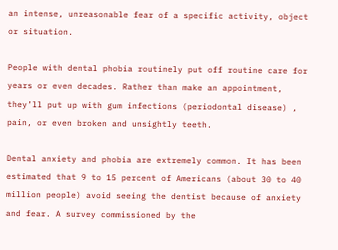an intense, unreasonable fear of a specific activity, object or situation.

People with dental phobia routinely put off routine care for years or even decades. Rather than make an appointment, they’ll put up with gum infections (periodontal disease) , pain, or even broken and unsightly teeth.

Dental anxiety and phobia are extremely common. It has been estimated that 9 to 15 percent of Americans (about 30 to 40 million people) avoid seeing the dentist because of anxiety and fear. A survey commissioned by the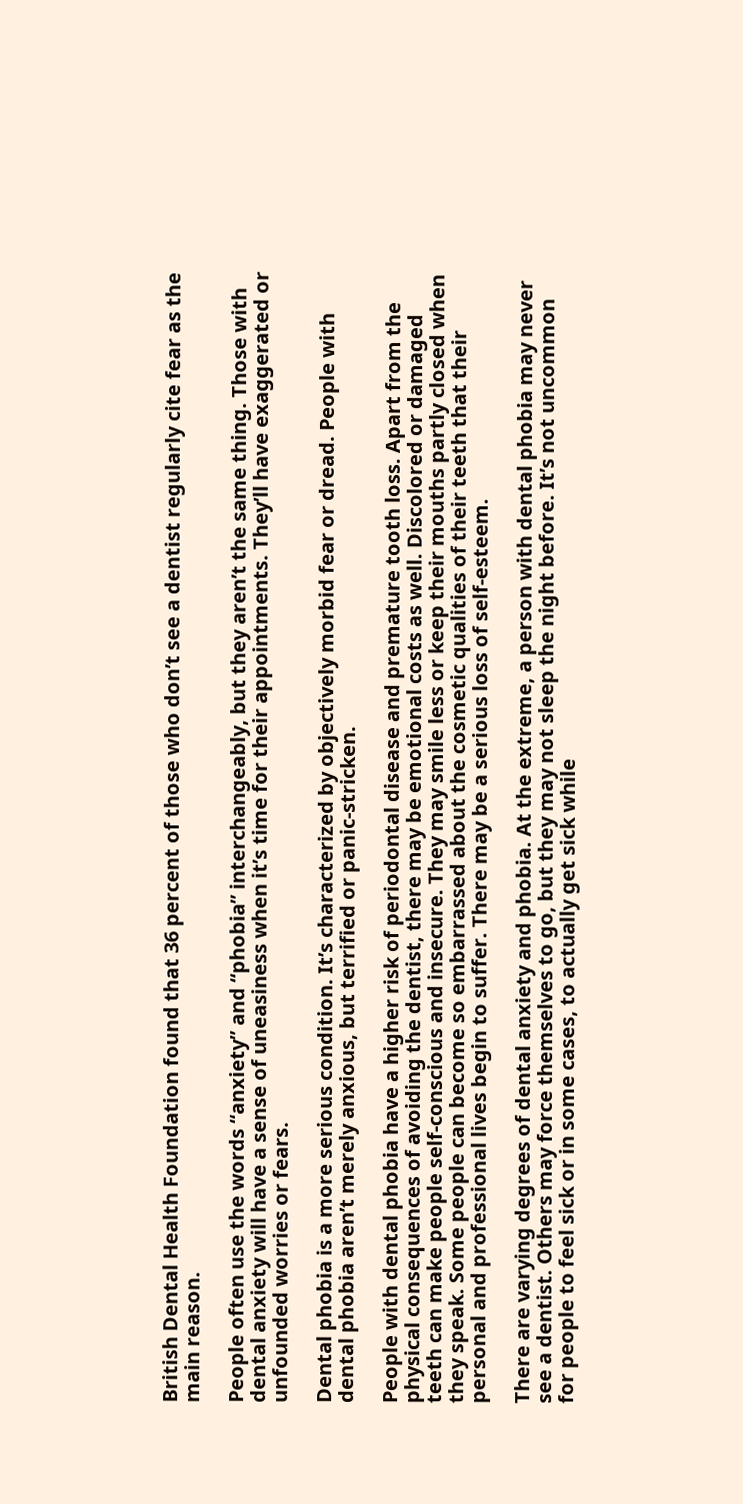British Dental Health Foundation found that 36 percent of those who don’t see a dentist regularly cite fear as the main reason.

People often use the words “anxiety” and “phobia” interchangeably, but they aren’t the same thing. Those with dental anxiety will have a sense of uneasiness when it’s time for their appointments. They’ll have exaggerated or unfounded worries or fears.

Dental phobia is a more serious condition. It’s characterized by objectively morbid fear or dread. People with dental phobia aren’t merely anxious, but terrified or panic-stricken.

People with dental phobia have a higher risk of periodontal disease and premature tooth loss. Apart from the physical consequences of avoiding the dentist, there may be emotional costs as well. Discolored or damaged teeth can make people self-conscious and insecure. They may smile less or keep their mouths partly closed when they speak. Some people can become so embarrassed about the cosmetic qualities of their teeth that their personal and professional lives begin to suffer. There may be a serious loss of self-esteem.

There are varying degrees of dental anxiety and phobia. At the extreme, a person with dental phobia may never see a dentist. Others may force themselves to go, but they may not sleep the night before. It’s not uncommon for people to feel sick or in some cases, to actually get sick while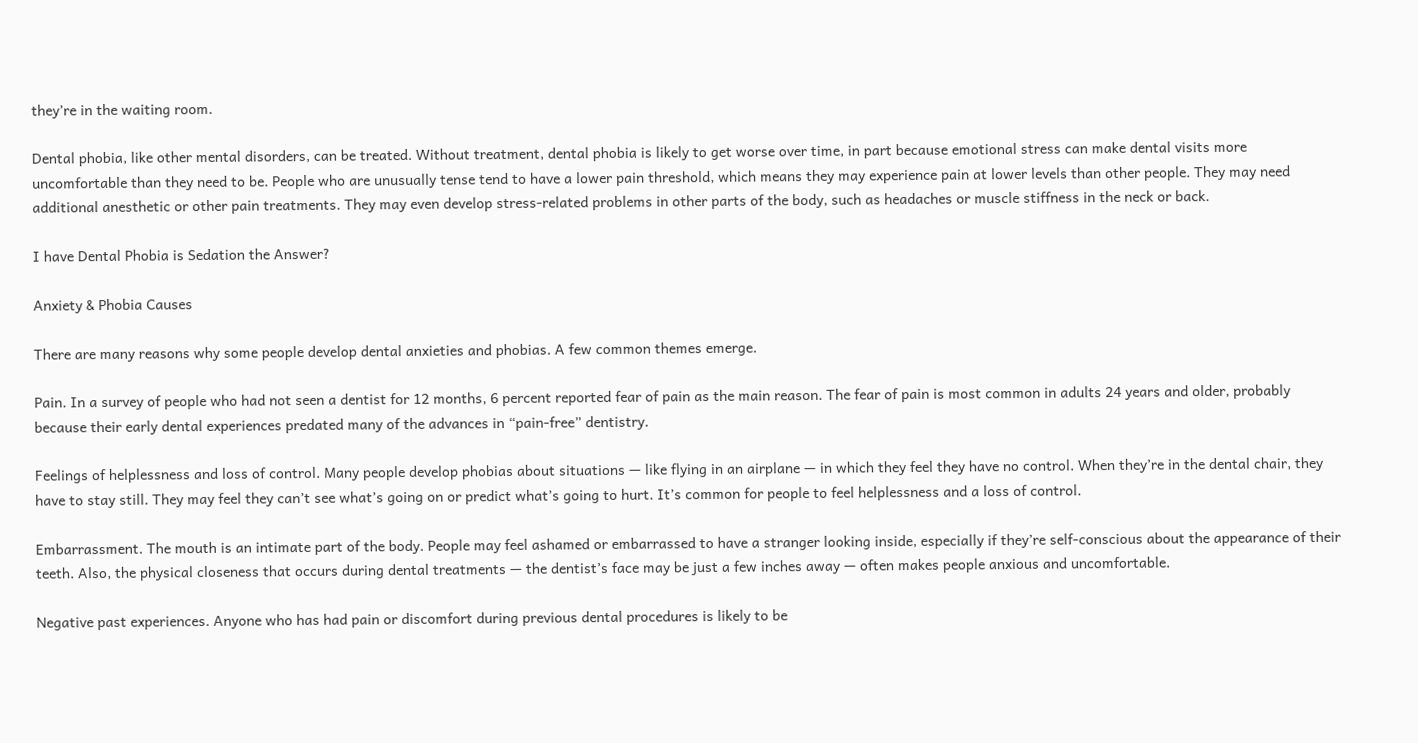they’re in the waiting room.

Dental phobia, like other mental disorders, can be treated. Without treatment, dental phobia is likely to get worse over time, in part because emotional stress can make dental visits more uncomfortable than they need to be. People who are unusually tense tend to have a lower pain threshold, which means they may experience pain at lower levels than other people. They may need additional anesthetic or other pain treatments. They may even develop stress-related problems in other parts of the body, such as headaches or muscle stiffness in the neck or back.

I have Dental Phobia is Sedation the Answer?

Anxiety & Phobia Causes

There are many reasons why some people develop dental anxieties and phobias. A few common themes emerge.

Pain. In a survey of people who had not seen a dentist for 12 months, 6 percent reported fear of pain as the main reason. The fear of pain is most common in adults 24 years and older, probably because their early dental experiences predated many of the advances in “pain-free” dentistry.

Feelings of helplessness and loss of control. Many people develop phobias about situations — like flying in an airplane — in which they feel they have no control. When they’re in the dental chair, they have to stay still. They may feel they can’t see what’s going on or predict what’s going to hurt. It’s common for people to feel helplessness and a loss of control.

Embarrassment. The mouth is an intimate part of the body. People may feel ashamed or embarrassed to have a stranger looking inside, especially if they’re self-conscious about the appearance of their teeth. Also, the physical closeness that occurs during dental treatments — the dentist’s face may be just a few inches away — often makes people anxious and uncomfortable.

Negative past experiences. Anyone who has had pain or discomfort during previous dental procedures is likely to be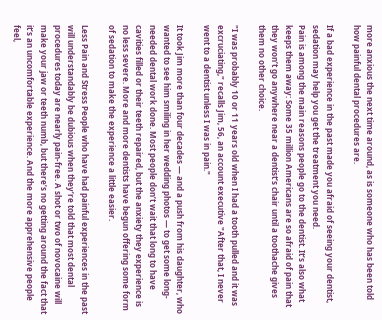more anxious the next time around, as is someone who has been told how painful dental procedures are.

If a bad experience in the past made you afraid of seeing your dentist, sedation may help you get the treatment you need.
Pain is among the main reasons people go to the dentist. It’s also what keeps them away: Some 35 million Americans are so afraid of pain that they won’t go anywhere near a dentist’s chair until a toothache gives them no other choice.

"I was probably 10 or 11 years old when I had a tooth pulled and it was excruciating," recalls Jim, 56, an account executive "After that, I never went to a dentist unless I was in pain."

It took Jim more than four decades — and a push from his daughter, who wanted to see him smiling in her wedding photos — to get some long-needed dental work done. Most people don’t wait that long to have cavities filled or their teeth repaired, but the anxiety they experience is no less severe. More and more dentists have begun offering some form of sedation to make the experience a little easier.

Less Pain and Stress People who have had painful experiences in the past will understandably be dubious when they’re told that most dental procedures today are nearly pain-free. A shot or two of novocaine will make your jaw or teeth numb, but there’s no getting around the fact that it’s an uncomfortable experience. And the more apprehensive people feel,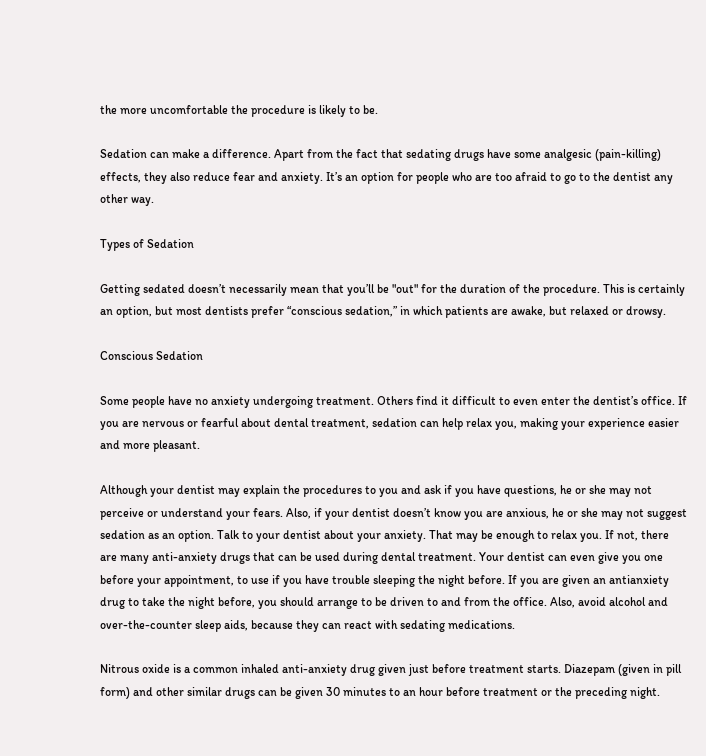the more uncomfortable the procedure is likely to be.

Sedation can make a difference. Apart from the fact that sedating drugs have some analgesic (pain-killing) effects, they also reduce fear and anxiety. It’s an option for people who are too afraid to go to the dentist any other way.

Types of Sedation

Getting sedated doesn’t necessarily mean that you’ll be "out" for the duration of the procedure. This is certainly an option, but most dentists prefer “conscious sedation,” in which patients are awake, but relaxed or drowsy.

Conscious Sedation

Some people have no anxiety undergoing treatment. Others find it difficult to even enter the dentist’s office. If you are nervous or fearful about dental treatment, sedation can help relax you, making your experience easier and more pleasant.

Although your dentist may explain the procedures to you and ask if you have questions, he or she may not perceive or understand your fears. Also, if your dentist doesn’t know you are anxious, he or she may not suggest sedation as an option. Talk to your dentist about your anxiety. That may be enough to relax you. If not, there are many anti-anxiety drugs that can be used during dental treatment. Your dentist can even give you one before your appointment, to use if you have trouble sleeping the night before. If you are given an antianxiety drug to take the night before, you should arrange to be driven to and from the office. Also, avoid alcohol and over-the-counter sleep aids, because they can react with sedating medications.

Nitrous oxide is a common inhaled anti-anxiety drug given just before treatment starts. Diazepam (given in pill form) and other similar drugs can be given 30 minutes to an hour before treatment or the preceding night.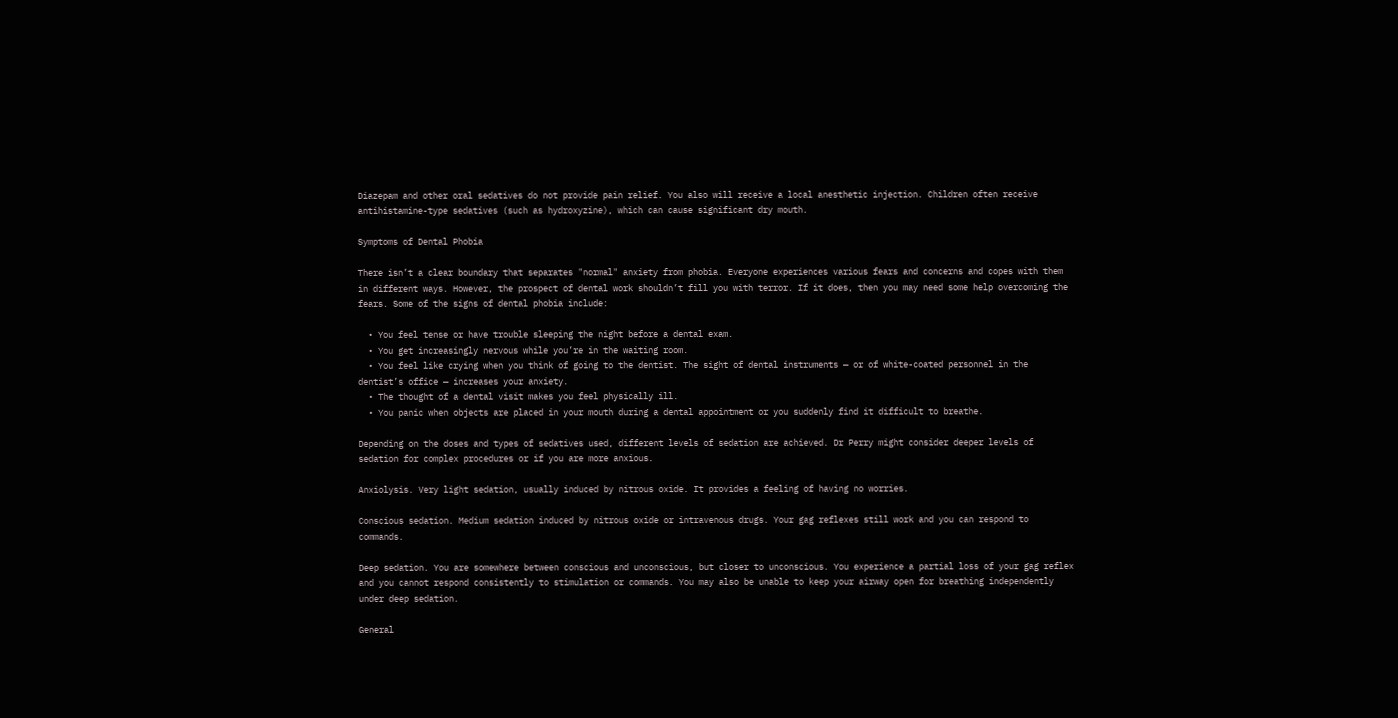Diazepam and other oral sedatives do not provide pain relief. You also will receive a local anesthetic injection. Children often receive antihistamine-type sedatives (such as hydroxyzine), which can cause significant dry mouth.

Symptoms of Dental Phobia

There isn’t a clear boundary that separates "normal" anxiety from phobia. Everyone experiences various fears and concerns and copes with them in different ways. However, the prospect of dental work shouldn’t fill you with terror. If it does, then you may need some help overcoming the fears. Some of the signs of dental phobia include:

  • You feel tense or have trouble sleeping the night before a dental exam.
  • You get increasingly nervous while you’re in the waiting room.
  • You feel like crying when you think of going to the dentist. The sight of dental instruments — or of white-coated personnel in the dentist’s office — increases your anxiety.
  • The thought of a dental visit makes you feel physically ill.
  • You panic when objects are placed in your mouth during a dental appointment or you suddenly find it difficult to breathe.

Depending on the doses and types of sedatives used, different levels of sedation are achieved. Dr Perry might consider deeper levels of sedation for complex procedures or if you are more anxious.

Anxiolysis. Very light sedation, usually induced by nitrous oxide. It provides a feeling of having no worries.

Conscious sedation. Medium sedation induced by nitrous oxide or intravenous drugs. Your gag reflexes still work and you can respond to commands.

Deep sedation. You are somewhere between conscious and unconscious, but closer to unconscious. You experience a partial loss of your gag reflex and you cannot respond consistently to stimulation or commands. You may also be unable to keep your airway open for breathing independently under deep sedation.

General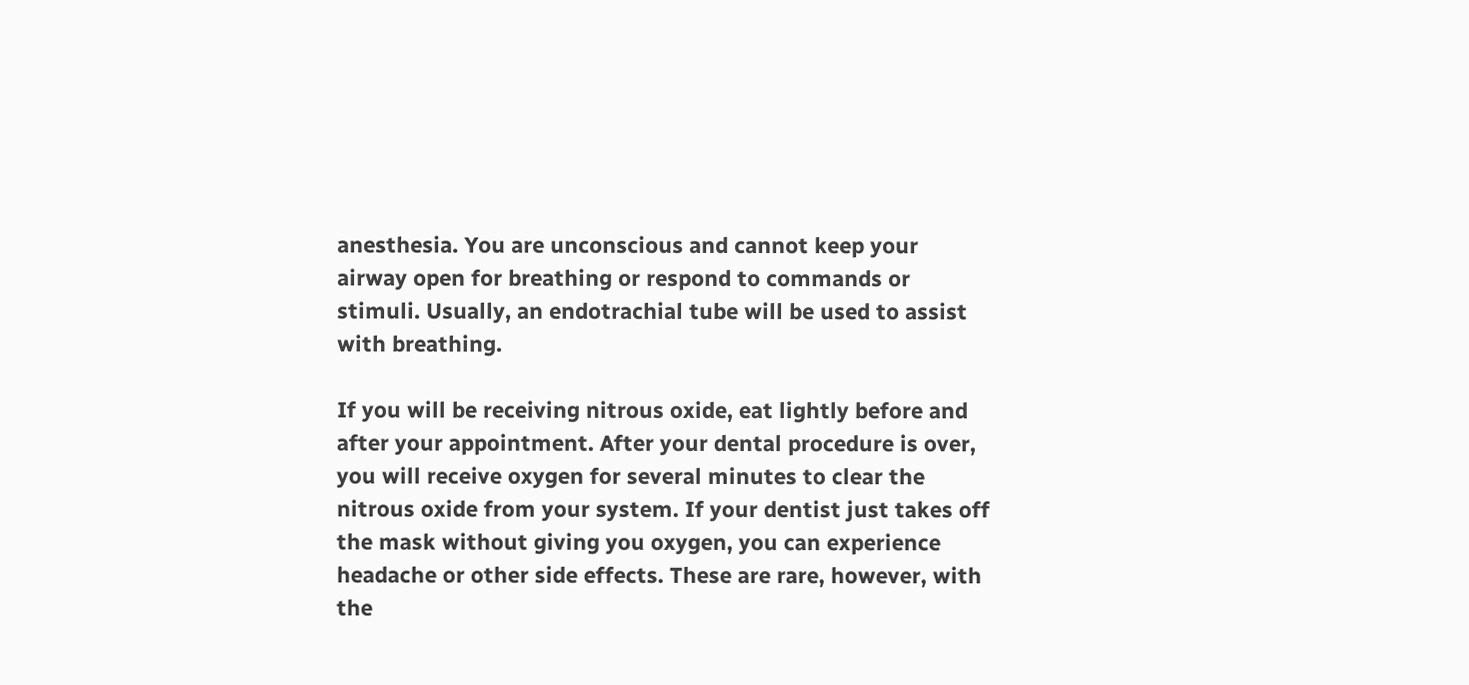anesthesia. You are unconscious and cannot keep your airway open for breathing or respond to commands or stimuli. Usually, an endotrachial tube will be used to assist with breathing.

If you will be receiving nitrous oxide, eat lightly before and after your appointment. After your dental procedure is over, you will receive oxygen for several minutes to clear the nitrous oxide from your system. If your dentist just takes off the mask without giving you oxygen, you can experience headache or other side effects. These are rare, however, with the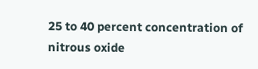25 to 40 percent concentration of nitrous oxide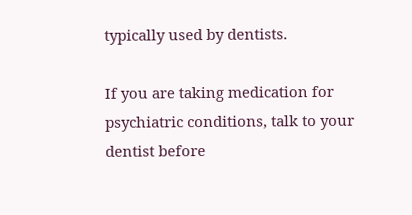typically used by dentists.

If you are taking medication for psychiatric conditions, talk to your dentist before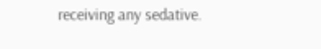receiving any sedative.